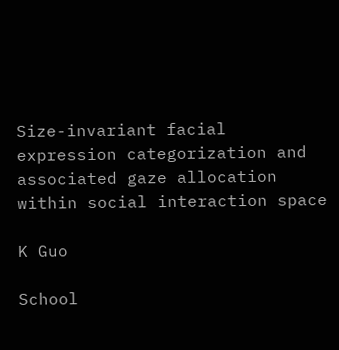Size-invariant facial expression categorization and associated gaze allocation within social interaction space

K Guo

School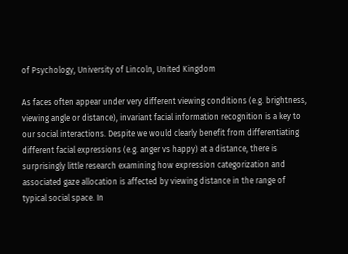of Psychology, University of Lincoln, United Kingdom

As faces often appear under very different viewing conditions (e.g. brightness, viewing angle or distance), invariant facial information recognition is a key to our social interactions. Despite we would clearly benefit from differentiating different facial expressions (e.g. anger vs happy) at a distance, there is surprisingly little research examining how expression categorization and associated gaze allocation is affected by viewing distance in the range of typical social space. In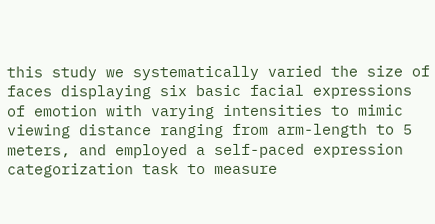this study we systematically varied the size of faces displaying six basic facial expressions of emotion with varying intensities to mimic viewing distance ranging from arm-length to 5 meters, and employed a self-paced expression categorization task to measure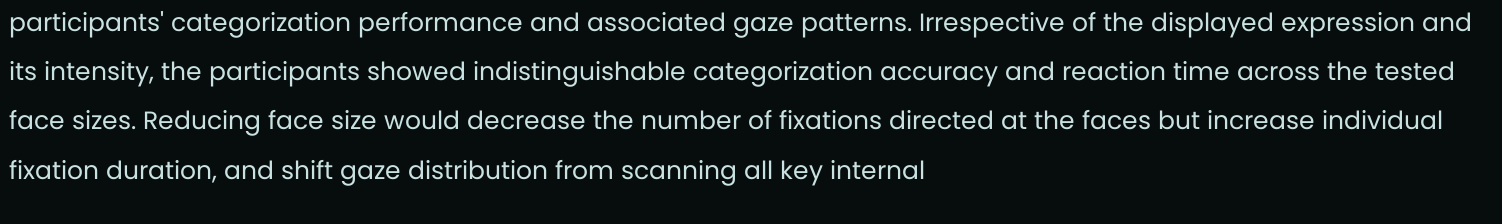participants' categorization performance and associated gaze patterns. Irrespective of the displayed expression and its intensity, the participants showed indistinguishable categorization accuracy and reaction time across the tested face sizes. Reducing face size would decrease the number of fixations directed at the faces but increase individual fixation duration, and shift gaze distribution from scanning all key internal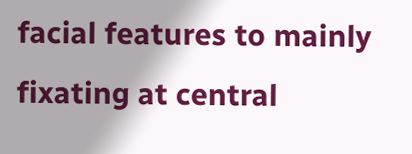facial features to mainly fixating at central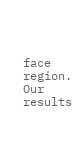face region. Our results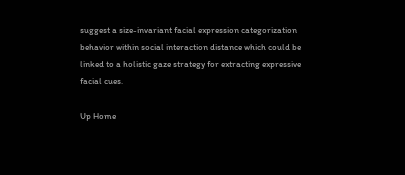suggest a size-invariant facial expression categorization behavior within social interaction distance which could be linked to a holistic gaze strategy for extracting expressive facial cues.

Up Home